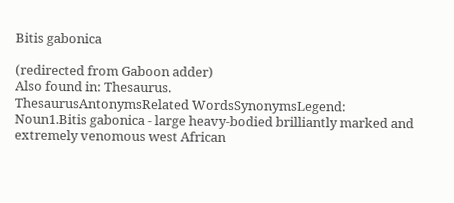Bitis gabonica

(redirected from Gaboon adder)
Also found in: Thesaurus.
ThesaurusAntonymsRelated WordsSynonymsLegend:
Noun1.Bitis gabonica - large heavy-bodied brilliantly marked and extremely venomous west African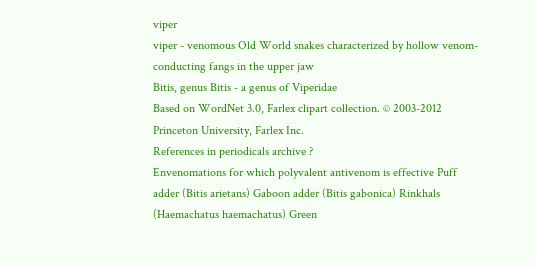viper
viper - venomous Old World snakes characterized by hollow venom-conducting fangs in the upper jaw
Bitis, genus Bitis - a genus of Viperidae
Based on WordNet 3.0, Farlex clipart collection. © 2003-2012 Princeton University, Farlex Inc.
References in periodicals archive ?
Envenomations for which polyvalent antivenom is effective Puff adder (Bitis arietans) Gaboon adder (Bitis gabonica) Rinkhals (Haemachatus haemachatus) Green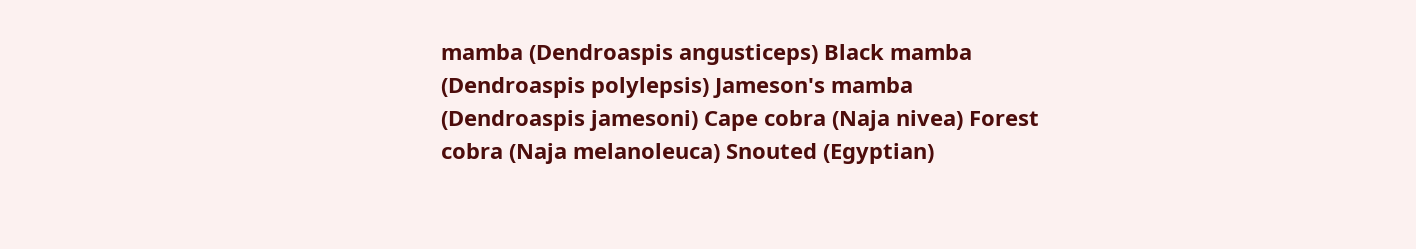mamba (Dendroaspis angusticeps) Black mamba (Dendroaspis polylepsis) Jameson's mamba (Dendroaspis jamesoni) Cape cobra (Naja nivea) Forest cobra (Naja melanoleuca) Snouted (Egyptian)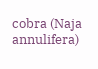cobra (Naja annulifera)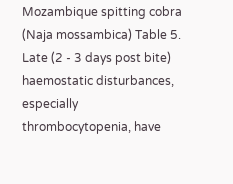Mozambique spitting cobra (Naja mossambica) Table 5.
Late (2 - 3 days post bite) haemostatic disturbances, especially thrombocytopenia, have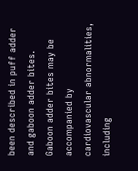been described in puff adder and gaboon adder bites.
Gaboon adder bites may be accompanied by cardiovascular abnormalities, including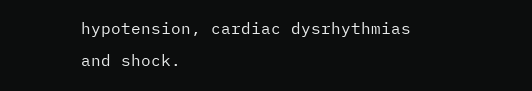hypotension, cardiac dysrhythmias and shock.